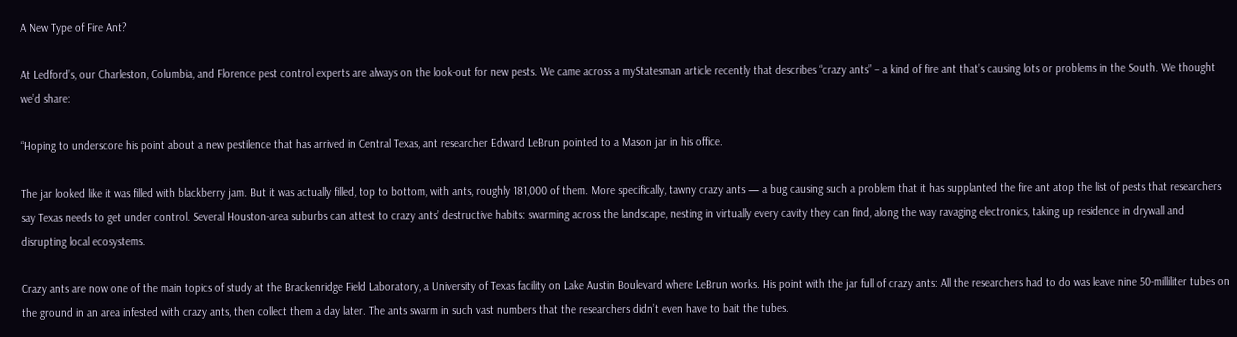A New Type of Fire Ant?

At Ledford’s, our Charleston, Columbia, and Florence pest control experts are always on the look-out for new pests. We came across a myStatesman article recently that describes “crazy ants” – a kind of fire ant that’s causing lots or problems in the South. We thought we’d share:

“Hoping to underscore his point about a new pestilence that has arrived in Central Texas, ant researcher Edward LeBrun pointed to a Mason jar in his office.

The jar looked like it was filled with blackberry jam. But it was actually filled, top to bottom, with ants, roughly 181,000 of them. More specifically, tawny crazy ants — a bug causing such a problem that it has supplanted the fire ant atop the list of pests that researchers say Texas needs to get under control. Several Houston-area suburbs can attest to crazy ants’ destructive habits: swarming across the landscape, nesting in virtually every cavity they can find, along the way ravaging electronics, taking up residence in drywall and disrupting local ecosystems.

Crazy ants are now one of the main topics of study at the Brackenridge Field Laboratory, a University of Texas facility on Lake Austin Boulevard where LeBrun works. His point with the jar full of crazy ants: All the researchers had to do was leave nine 50-milliliter tubes on the ground in an area infested with crazy ants, then collect them a day later. The ants swarm in such vast numbers that the researchers didn’t even have to bait the tubes.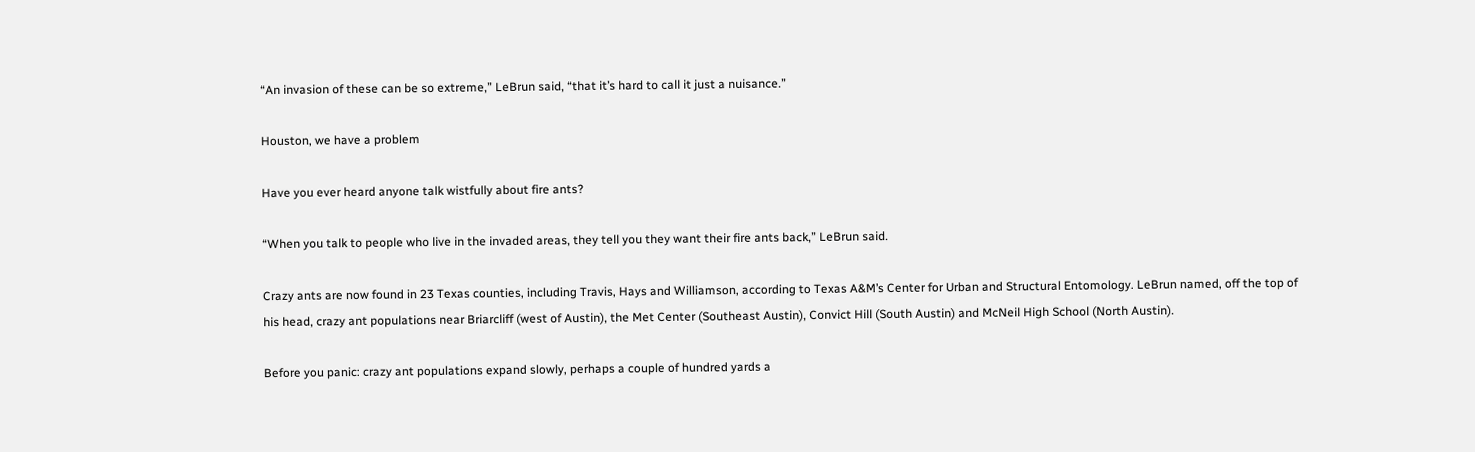“An invasion of these can be so extreme,” LeBrun said, “that it’s hard to call it just a nuisance.”

Houston, we have a problem

Have you ever heard anyone talk wistfully about fire ants?

“When you talk to people who live in the invaded areas, they tell you they want their fire ants back,” LeBrun said.

Crazy ants are now found in 23 Texas counties, including Travis, Hays and Williamson, according to Texas A&M’s Center for Urban and Structural Entomology. LeBrun named, off the top of his head, crazy ant populations near Briarcliff (west of Austin), the Met Center (Southeast Austin), Convict Hill (South Austin) and McNeil High School (North Austin).

Before you panic: crazy ant populations expand slowly, perhaps a couple of hundred yards a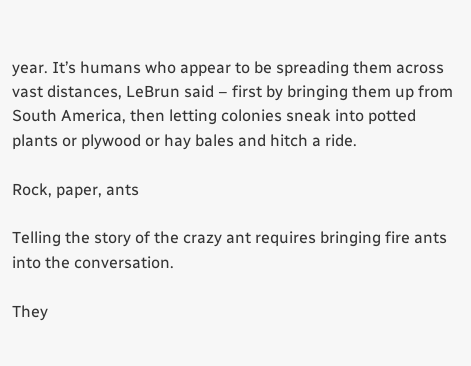year. It’s humans who appear to be spreading them across vast distances, LeBrun said – first by bringing them up from South America, then letting colonies sneak into potted plants or plywood or hay bales and hitch a ride.

Rock, paper, ants

Telling the story of the crazy ant requires bringing fire ants into the conversation.

They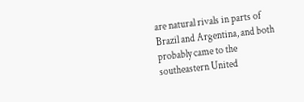are natural rivals in parts of Brazil and Argentina, and both probably came to the southeastern United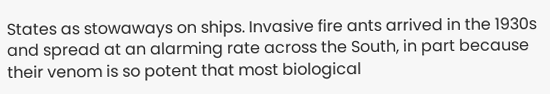States as stowaways on ships. Invasive fire ants arrived in the 1930s and spread at an alarming rate across the South, in part because their venom is so potent that most biological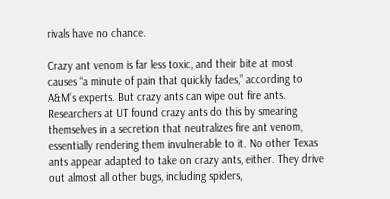rivals have no chance.

Crazy ant venom is far less toxic, and their bite at most causes “a minute of pain that quickly fades,” according to A&M’s experts. But crazy ants can wipe out fire ants. Researchers at UT found crazy ants do this by smearing themselves in a secretion that neutralizes fire ant venom, essentially rendering them invulnerable to it. No other Texas ants appear adapted to take on crazy ants, either. They drive out almost all other bugs, including spiders,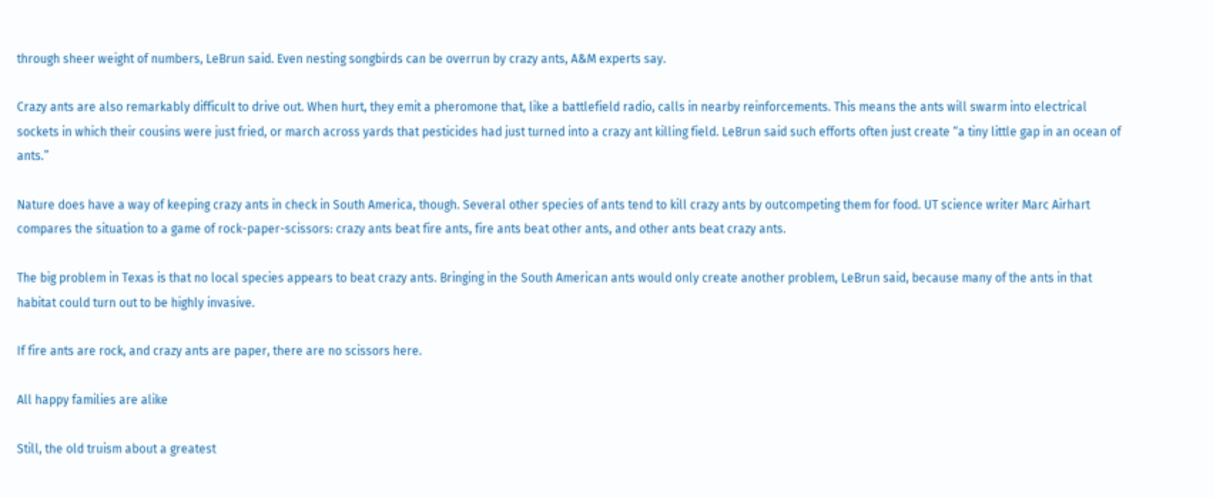through sheer weight of numbers, LeBrun said. Even nesting songbirds can be overrun by crazy ants, A&M experts say.

Crazy ants are also remarkably difficult to drive out. When hurt, they emit a pheromone that, like a battlefield radio, calls in nearby reinforcements. This means the ants will swarm into electrical sockets in which their cousins were just fried, or march across yards that pesticides had just turned into a crazy ant killing field. LeBrun said such efforts often just create “a tiny little gap in an ocean of ants.”

Nature does have a way of keeping crazy ants in check in South America, though. Several other species of ants tend to kill crazy ants by outcompeting them for food. UT science writer Marc Airhart compares the situation to a game of rock-paper-scissors: crazy ants beat fire ants, fire ants beat other ants, and other ants beat crazy ants.

The big problem in Texas is that no local species appears to beat crazy ants. Bringing in the South American ants would only create another problem, LeBrun said, because many of the ants in that habitat could turn out to be highly invasive.

If fire ants are rock, and crazy ants are paper, there are no scissors here.

All happy families are alike

Still, the old truism about a greatest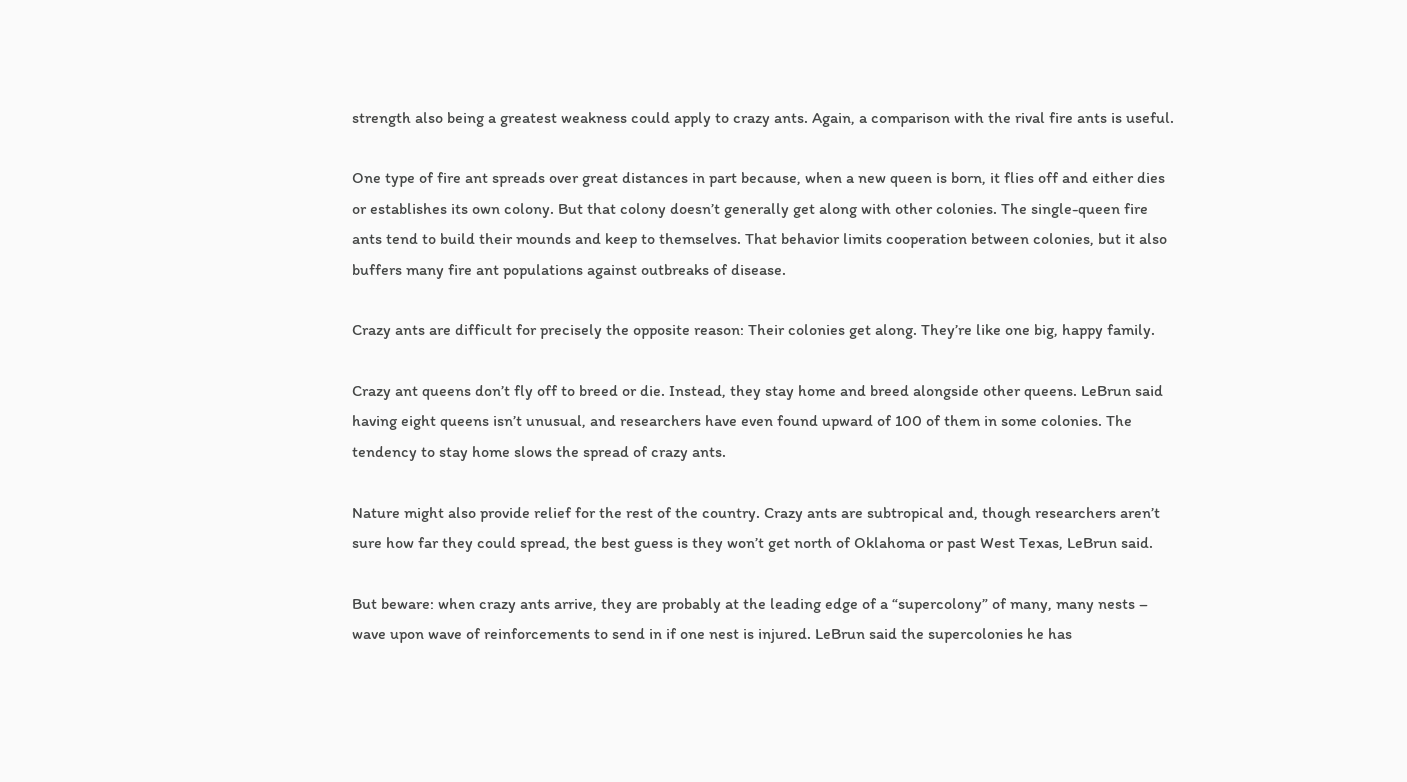strength also being a greatest weakness could apply to crazy ants. Again, a comparison with the rival fire ants is useful.

One type of fire ant spreads over great distances in part because, when a new queen is born, it flies off and either dies or establishes its own colony. But that colony doesn’t generally get along with other colonies. The single-queen fire ants tend to build their mounds and keep to themselves. That behavior limits cooperation between colonies, but it also buffers many fire ant populations against outbreaks of disease.

Crazy ants are difficult for precisely the opposite reason: Their colonies get along. They’re like one big, happy family.

Crazy ant queens don’t fly off to breed or die. Instead, they stay home and breed alongside other queens. LeBrun said having eight queens isn’t unusual, and researchers have even found upward of 100 of them in some colonies. The tendency to stay home slows the spread of crazy ants.

Nature might also provide relief for the rest of the country. Crazy ants are subtropical and, though researchers aren’t sure how far they could spread, the best guess is they won’t get north of Oklahoma or past West Texas, LeBrun said.

But beware: when crazy ants arrive, they are probably at the leading edge of a “supercolony” of many, many nests – wave upon wave of reinforcements to send in if one nest is injured. LeBrun said the supercolonies he has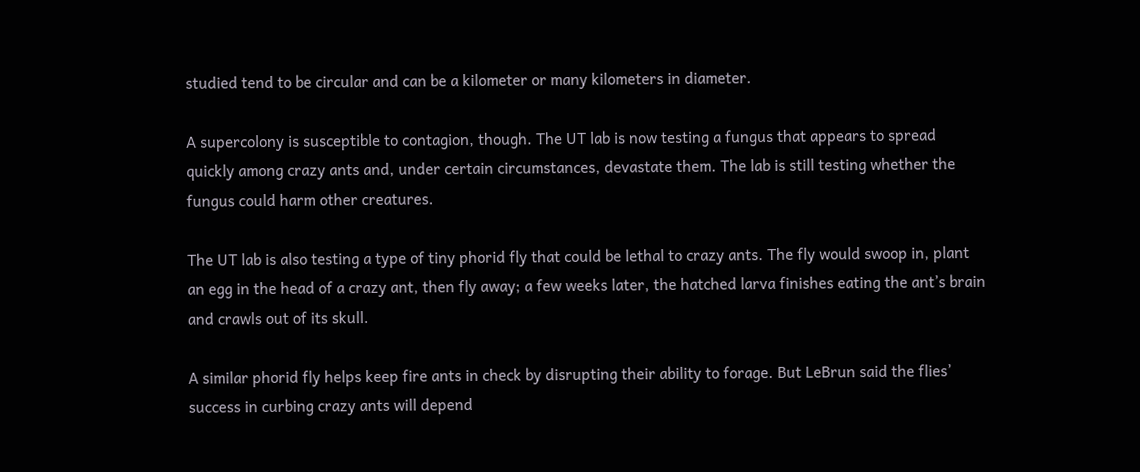studied tend to be circular and can be a kilometer or many kilometers in diameter.

A supercolony is susceptible to contagion, though. The UT lab is now testing a fungus that appears to spread quickly among crazy ants and, under certain circumstances, devastate them. The lab is still testing whether the fungus could harm other creatures.

The UT lab is also testing a type of tiny phorid fly that could be lethal to crazy ants. The fly would swoop in, plant an egg in the head of a crazy ant, then fly away; a few weeks later, the hatched larva finishes eating the ant’s brain and crawls out of its skull.

A similar phorid fly helps keep fire ants in check by disrupting their ability to forage. But LeBrun said the flies’ success in curbing crazy ants will depend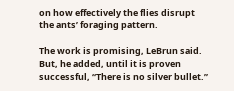on how effectively the flies disrupt the ants’ foraging pattern.

The work is promising, LeBrun said. But, he added, until it is proven successful, “There is no silver bullet.”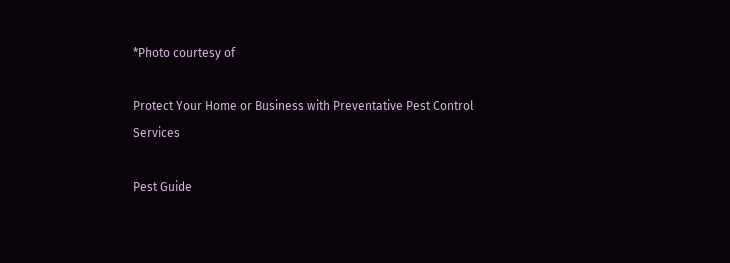*Photo courtesy of

Protect Your Home or Business with Preventative Pest Control Services

Pest Guide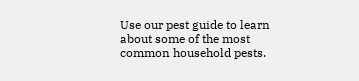Use our pest guide to learn about some of the most common household pests.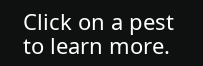Click on a pest to learn more.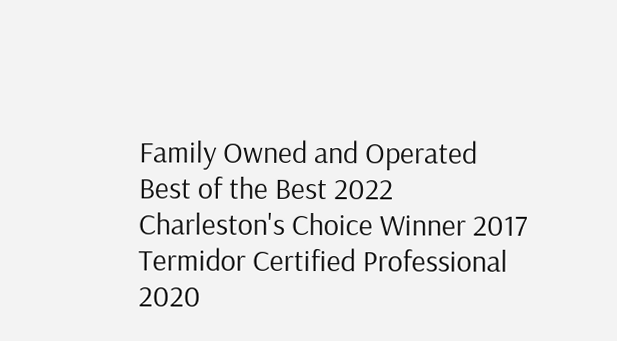Family Owned and Operated
Best of the Best 2022
Charleston's Choice Winner 2017
Termidor Certified Professional
2020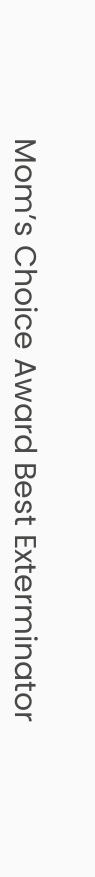Mom’s Choice Award Best Exterminator